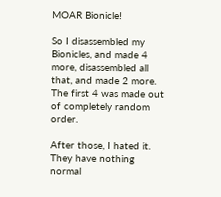MOAR Bionicle!

So I disassembled my Bionicles, and made 4 more, disassembled all that, and made 2 more.
The first 4 was made out of completely random order.

After those, I hated it. They have nothing normal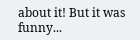about it! But it was funny...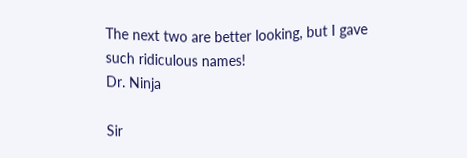The next two are better looking, but I gave such ridiculous names!
Dr. Ninja

Sir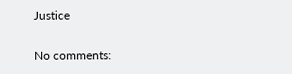Justice

No comments: